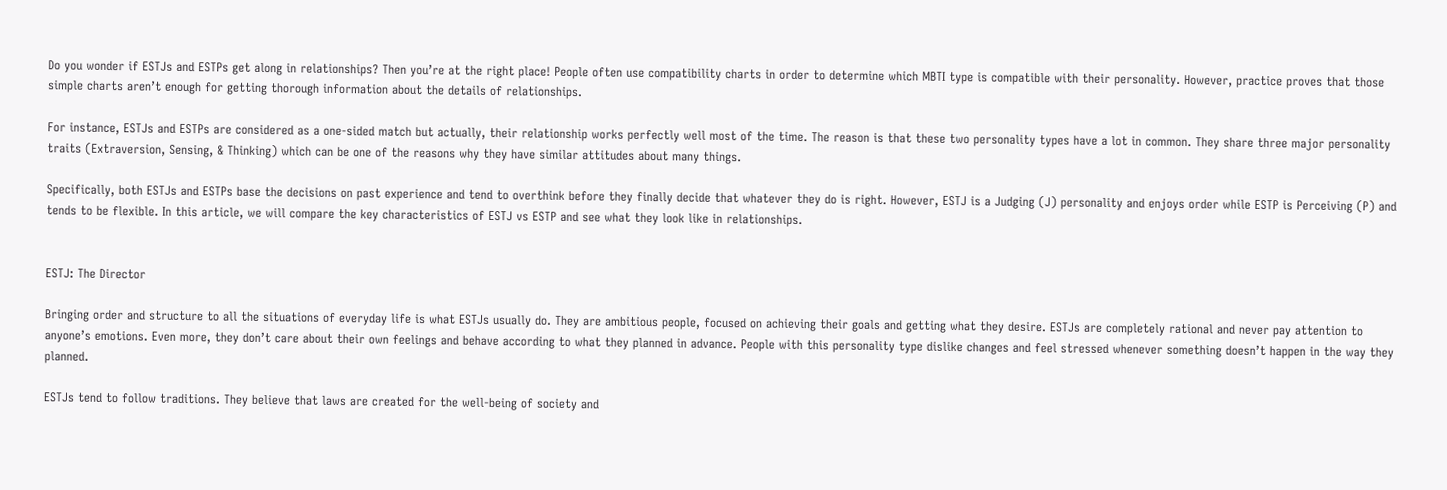Do you wonder if ESTJs and ESTPs get along in relationships? Then you’re at the right place! People often use compatibility charts in order to determine which MBTI type is compatible with their personality. However, practice proves that those simple charts aren’t enough for getting thorough information about the details of relationships.

For instance, ESTJs and ESTPs are considered as a one-sided match but actually, their relationship works perfectly well most of the time. The reason is that these two personality types have a lot in common. They share three major personality traits (Extraversion, Sensing, & Thinking) which can be one of the reasons why they have similar attitudes about many things.

Specifically, both ESTJs and ESTPs base the decisions on past experience and tend to overthink before they finally decide that whatever they do is right. However, ESTJ is a Judging (J) personality and enjoys order while ESTP is Perceiving (P) and tends to be flexible. In this article, we will compare the key characteristics of ESTJ vs ESTP and see what they look like in relationships.


ESTJ: The Director

Bringing order and structure to all the situations of everyday life is what ESTJs usually do. They are ambitious people, focused on achieving their goals and getting what they desire. ESTJs are completely rational and never pay attention to anyone’s emotions. Even more, they don’t care about their own feelings and behave according to what they planned in advance. People with this personality type dislike changes and feel stressed whenever something doesn’t happen in the way they planned.

ESTJs tend to follow traditions. They believe that laws are created for the well-being of society and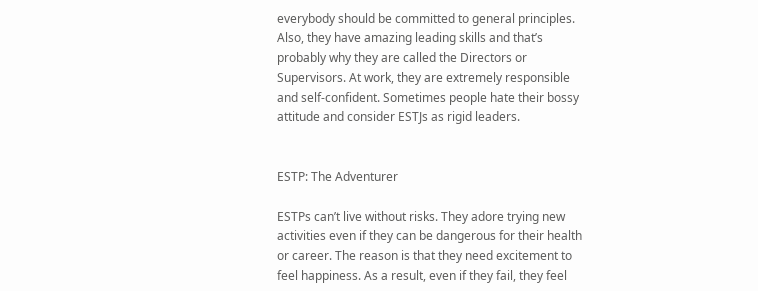everybody should be committed to general principles. Also, they have amazing leading skills and that’s probably why they are called the Directors or Supervisors. At work, they are extremely responsible and self-confident. Sometimes people hate their bossy attitude and consider ESTJs as rigid leaders.


ESTP: The Adventurer

ESTPs can’t live without risks. They adore trying new activities even if they can be dangerous for their health or career. The reason is that they need excitement to feel happiness. As a result, even if they fail, they feel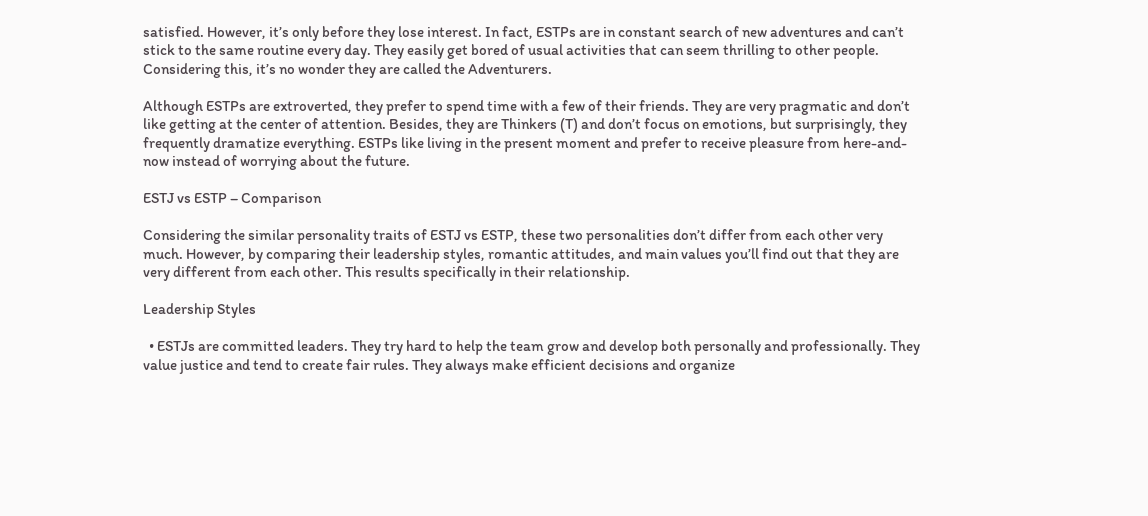satisfied. However, it’s only before they lose interest. In fact, ESTPs are in constant search of new adventures and can’t stick to the same routine every day. They easily get bored of usual activities that can seem thrilling to other people. Considering this, it’s no wonder they are called the Adventurers.

Although ESTPs are extroverted, they prefer to spend time with a few of their friends. They are very pragmatic and don’t like getting at the center of attention. Besides, they are Thinkers (T) and don’t focus on emotions, but surprisingly, they frequently dramatize everything. ESTPs like living in the present moment and prefer to receive pleasure from here-and-now instead of worrying about the future.

ESTJ vs ESTP – Comparison

Considering the similar personality traits of ESTJ vs ESTP, these two personalities don’t differ from each other very much. However, by comparing their leadership styles, romantic attitudes, and main values you’ll find out that they are very different from each other. This results specifically in their relationship.

Leadership Styles

  • ESTJs are committed leaders. They try hard to help the team grow and develop both personally and professionally. They value justice and tend to create fair rules. They always make efficient decisions and organize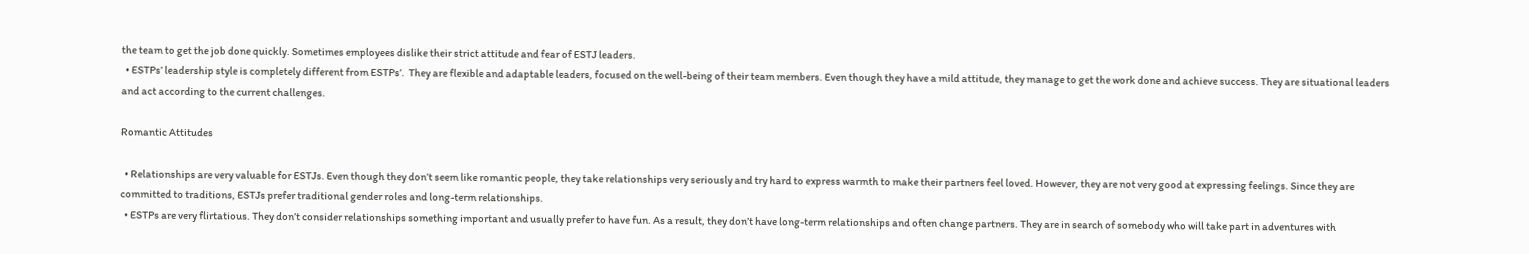the team to get the job done quickly. Sometimes employees dislike their strict attitude and fear of ESTJ leaders.
  • ESTPs’ leadership style is completely different from ESTPs’.  They are flexible and adaptable leaders, focused on the well-being of their team members. Even though they have a mild attitude, they manage to get the work done and achieve success. They are situational leaders and act according to the current challenges.

Romantic Attitudes

  • Relationships are very valuable for ESTJs. Even though they don’t seem like romantic people, they take relationships very seriously and try hard to express warmth to make their partners feel loved. However, they are not very good at expressing feelings. Since they are committed to traditions, ESTJs prefer traditional gender roles and long-term relationships.
  • ESTPs are very flirtatious. They don’t consider relationships something important and usually prefer to have fun. As a result, they don’t have long-term relationships and often change partners. They are in search of somebody who will take part in adventures with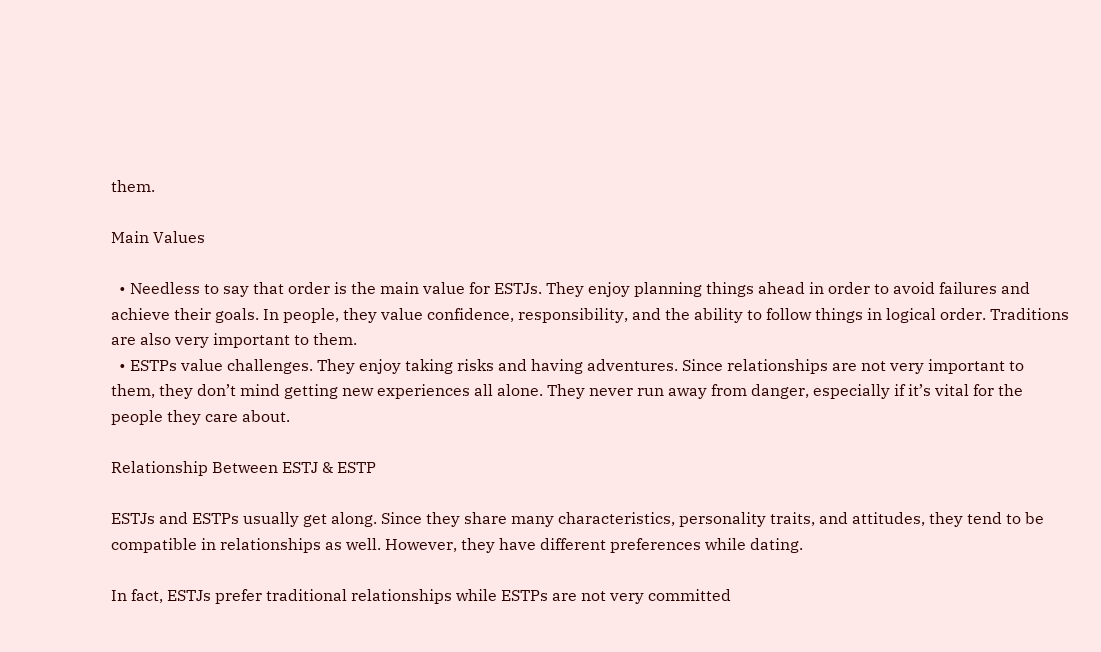them.

Main Values

  • Needless to say that order is the main value for ESTJs. They enjoy planning things ahead in order to avoid failures and achieve their goals. In people, they value confidence, responsibility, and the ability to follow things in logical order. Traditions are also very important to them.
  • ESTPs value challenges. They enjoy taking risks and having adventures. Since relationships are not very important to them, they don’t mind getting new experiences all alone. They never run away from danger, especially if it’s vital for the people they care about.

Relationship Between ESTJ & ESTP

ESTJs and ESTPs usually get along. Since they share many characteristics, personality traits, and attitudes, they tend to be compatible in relationships as well. However, they have different preferences while dating.

In fact, ESTJs prefer traditional relationships while ESTPs are not very committed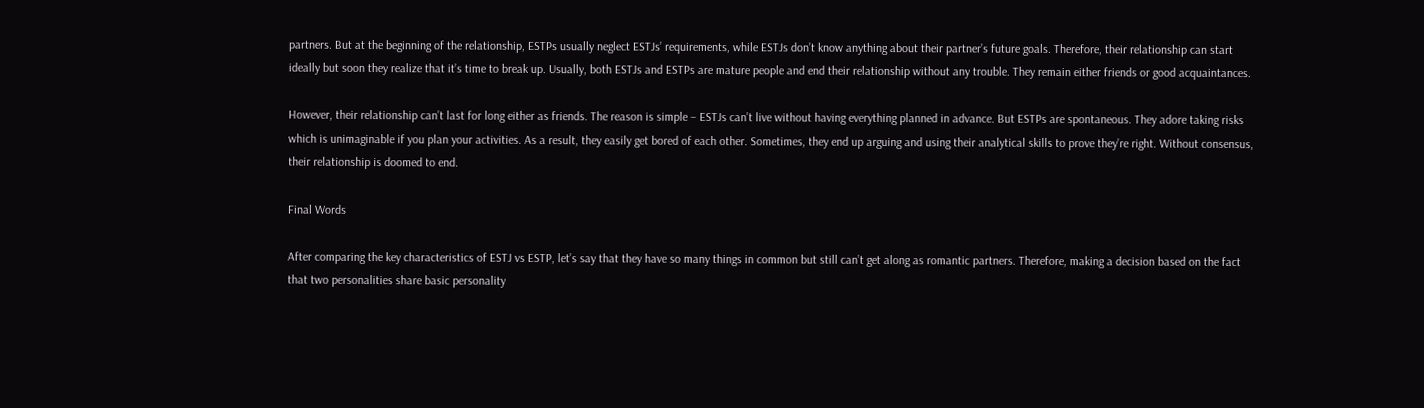partners. But at the beginning of the relationship, ESTPs usually neglect ESTJs’ requirements, while ESTJs don’t know anything about their partner’s future goals. Therefore, their relationship can start ideally but soon they realize that it’s time to break up. Usually, both ESTJs and ESTPs are mature people and end their relationship without any trouble. They remain either friends or good acquaintances.

However, their relationship can’t last for long either as friends. The reason is simple – ESTJs can’t live without having everything planned in advance. But ESTPs are spontaneous. They adore taking risks which is unimaginable if you plan your activities. As a result, they easily get bored of each other. Sometimes, they end up arguing and using their analytical skills to prove they’re right. Without consensus, their relationship is doomed to end.

Final Words

After comparing the key characteristics of ESTJ vs ESTP, let’s say that they have so many things in common but still can’t get along as romantic partners. Therefore, making a decision based on the fact that two personalities share basic personality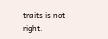traits is not right.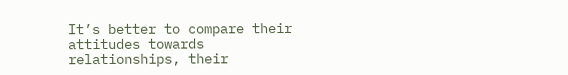It’s better to compare their attitudes towards relationships, their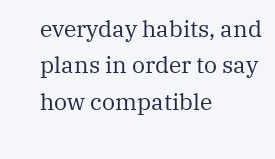everyday habits, and plans in order to say how compatible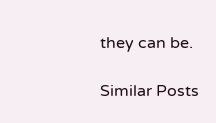they can be.

Similar Posts